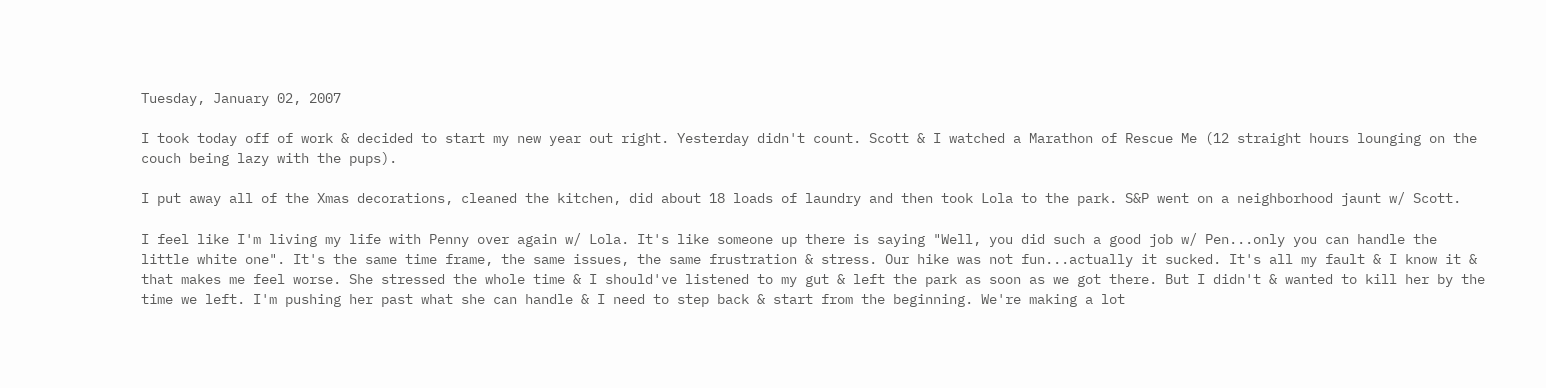Tuesday, January 02, 2007

I took today off of work & decided to start my new year out right. Yesterday didn't count. Scott & I watched a Marathon of Rescue Me (12 straight hours lounging on the couch being lazy with the pups).

I put away all of the Xmas decorations, cleaned the kitchen, did about 18 loads of laundry and then took Lola to the park. S&P went on a neighborhood jaunt w/ Scott.

I feel like I'm living my life with Penny over again w/ Lola. It's like someone up there is saying "Well, you did such a good job w/ Pen...only you can handle the little white one". It's the same time frame, the same issues, the same frustration & stress. Our hike was not fun...actually it sucked. It's all my fault & I know it & that makes me feel worse. She stressed the whole time & I should've listened to my gut & left the park as soon as we got there. But I didn't & wanted to kill her by the time we left. I'm pushing her past what she can handle & I need to step back & start from the beginning. We're making a lot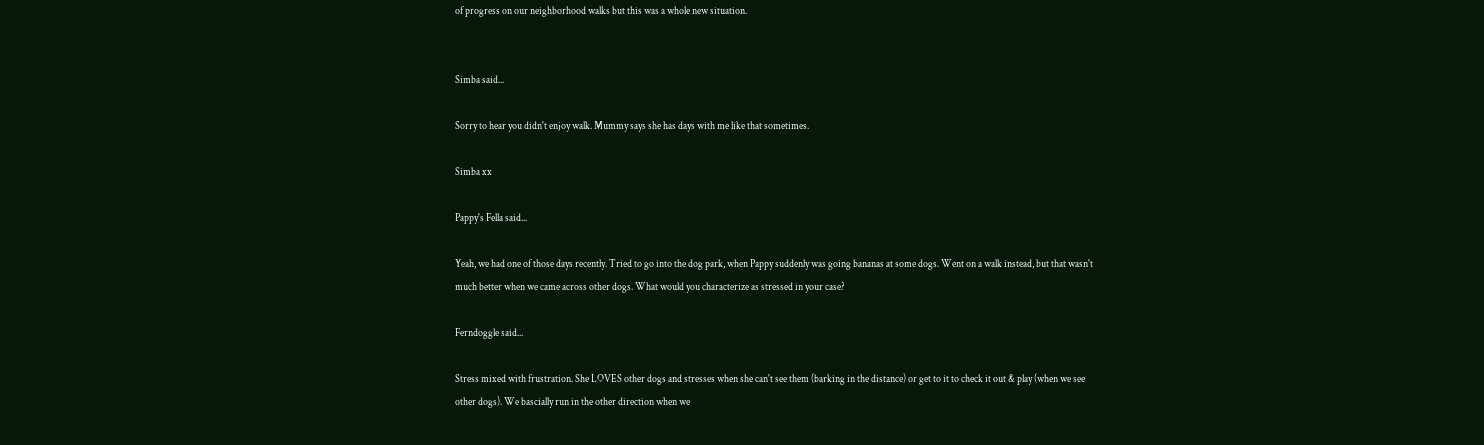of progress on our neighborhood walks but this was a whole new situation.


Simba said...

Sorry to hear you didn't enjoy walk. Mummy says she has days with me like that sometimes.

Simba xx

Pappy's Fella said...

Yeah, we had one of those days recently. Tried to go into the dog park, when Pappy suddenly was going bananas at some dogs. Went on a walk instead, but that wasn't much better when we came across other dogs. What would you characterize as stressed in your case?

Ferndoggle said...

Stress mixed with frustration. She LOVES other dogs and stresses when she can't see them (barking in the distance) or get to it to check it out & play (when we see other dogs). We bascially run in the other direction when we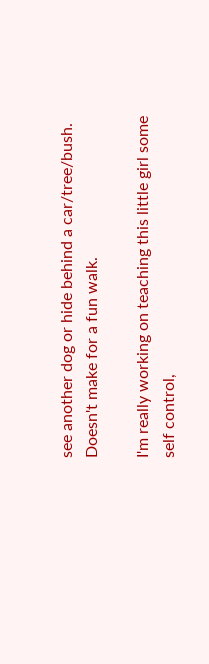see another dog or hide behind a car/tree/bush. Doesn't make for a fun walk.

I'm really working on teaching this little girl some self control,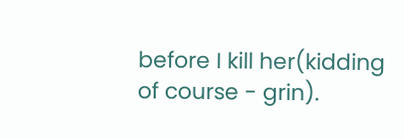before I kill her(kidding of course - grin).